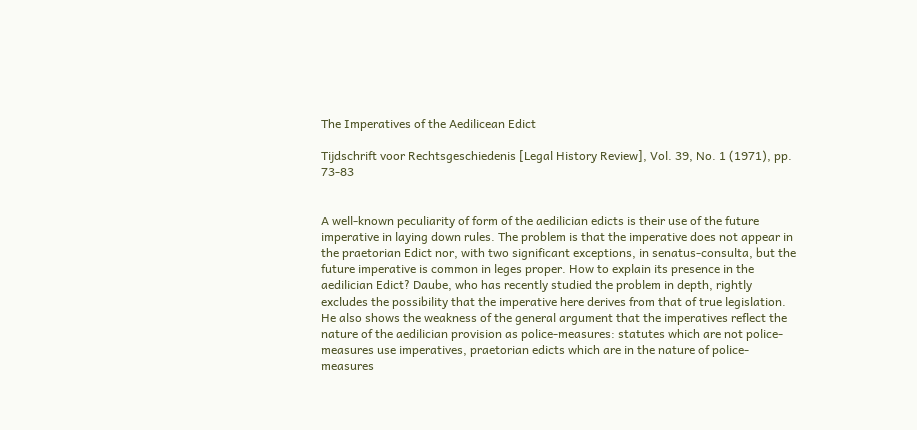The Imperatives of the Aedilicean Edict

Tijdschrift voor Rechtsgeschiedenis [Legal History Review], Vol. 39, No. 1 (1971), pp. 73-83


A well-known peculiarity of form of the aedilician edicts is their use of the future imperative in laying down rules. The problem is that the imperative does not appear in the praetorian Edict nor, with two significant exceptions, in senatus-consulta, but the future imperative is common in leges proper. How to explain its presence in the aedilician Edict? Daube, who has recently studied the problem in depth, rightly excludes the possibility that the imperative here derives from that of true legislation. He also shows the weakness of the general argument that the imperatives reflect the nature of the aedilician provision as police-measures: statutes which are not police-measures use imperatives, praetorian edicts which are in the nature of police-measures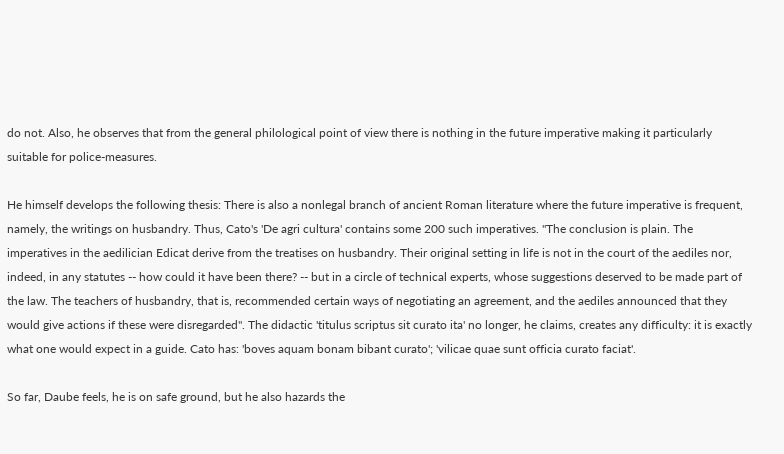do not. Also, he observes that from the general philological point of view there is nothing in the future imperative making it particularly suitable for police-measures.

He himself develops the following thesis: There is also a nonlegal branch of ancient Roman literature where the future imperative is frequent, namely, the writings on husbandry. Thus, Cato's 'De agri cultura' contains some 200 such imperatives. "The conclusion is plain. The imperatives in the aedilician Edicat derive from the treatises on husbandry. Their original setting in life is not in the court of the aediles nor, indeed, in any statutes -- how could it have been there? -- but in a circle of technical experts, whose suggestions deserved to be made part of the law. The teachers of husbandry, that is, recommended certain ways of negotiating an agreement, and the aediles announced that they would give actions if these were disregarded". The didactic 'titulus scriptus sit curato ita' no longer, he claims, creates any difficulty: it is exactly what one would expect in a guide. Cato has: 'boves aquam bonam bibant curato'; 'vilicae quae sunt officia curato faciat'.

So far, Daube feels, he is on safe ground, but he also hazards the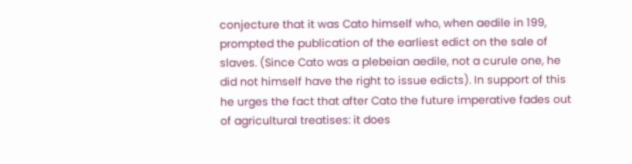conjecture that it was Cato himself who, when aedile in 199, prompted the publication of the earliest edict on the sale of slaves. (Since Cato was a plebeian aedile, not a curule one, he did not himself have the right to issue edicts). In support of this he urges the fact that after Cato the future imperative fades out of agricultural treatises: it does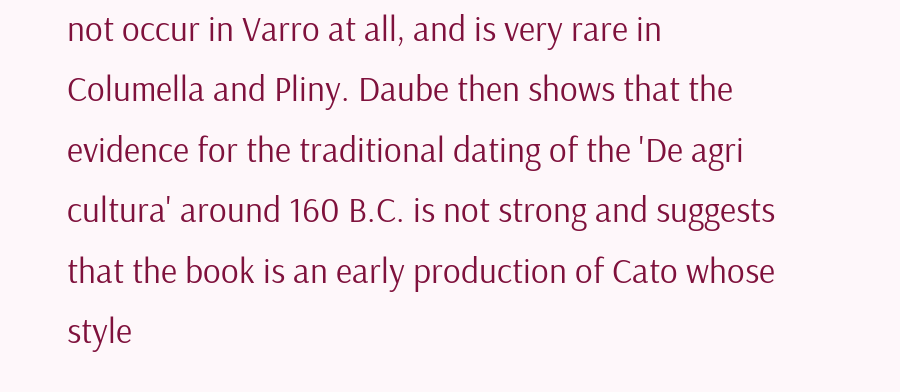not occur in Varro at all, and is very rare in Columella and Pliny. Daube then shows that the evidence for the traditional dating of the 'De agri cultura' around 160 B.C. is not strong and suggests that the book is an early production of Cato whose style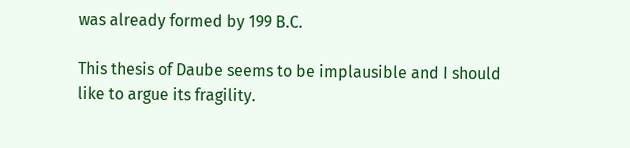was already formed by 199 B.C.

This thesis of Daube seems to be implausible and I should like to argue its fragility.